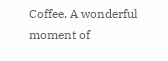Coffee. A wonderful moment of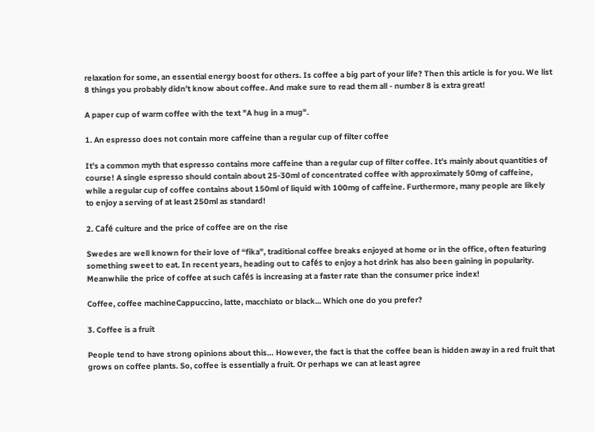relaxation for some, an essential energy boost for others. Is coffee a big part of your life? Then this article is for you. We list 8 things you probably didn’t know about coffee. And make sure to read them all - number 8 is extra great!

A paper cup of warm coffee with the text "A hug in a mug".

1. An espresso does not contain more caffeine than a regular cup of filter coffee

It’s a common myth that espresso contains more caffeine than a regular cup of filter coffee. It’s mainly about quantities of course! A single espresso should contain about 25-30ml of concentrated coffee with approximately 50mg of caffeine, while a regular cup of coffee contains about 150ml of liquid with 100mg of caffeine. Furthermore, many people are likely to enjoy a serving of at least 250ml as standard!

2. Café culture and the price of coffee are on the rise

Swedes are well known for their love of “fika”, traditional coffee breaks enjoyed at home or in the office, often featuring something sweet to eat. In recent years, heading out to cafés to enjoy a hot drink has also been gaining in popularity. Meanwhile the price of coffee at such cafés is increasing at a faster rate than the consumer price index!

Coffee, coffee machineCappuccino, latte, macchiato or black... Which one do you prefer?

3. Coffee is a fruit

People tend to have strong opinions about this… However, the fact is that the coffee bean is hidden away in a red fruit that grows on coffee plants. So, coffee is essentially a fruit. Or perhaps we can at least agree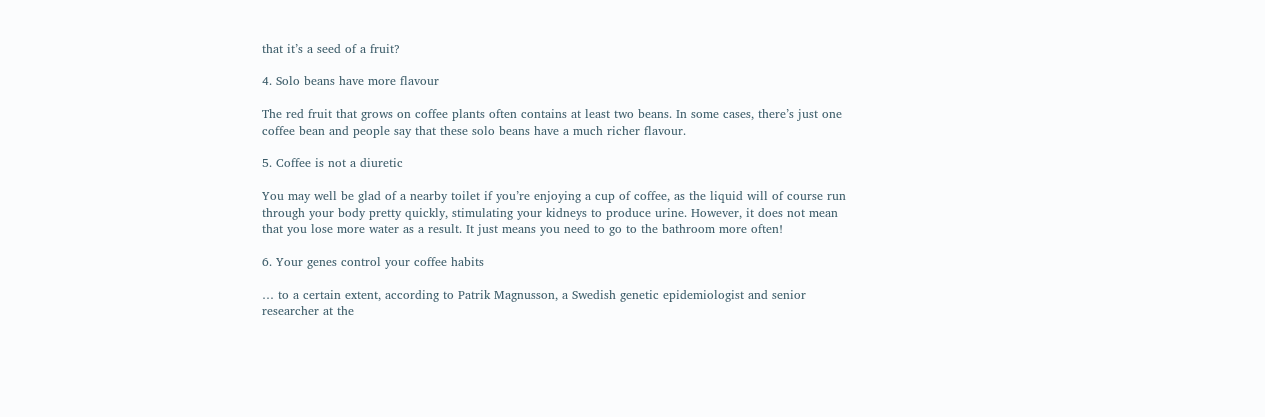that it’s a seed of a fruit?

4. Solo beans have more flavour

The red fruit that grows on coffee plants often contains at least two beans. In some cases, there’s just one coffee bean and people say that these solo beans have a much richer flavour.

5. Coffee is not a diuretic

You may well be glad of a nearby toilet if you’re enjoying a cup of coffee, as the liquid will of course run through your body pretty quickly, stimulating your kidneys to produce urine. However, it does not mean that you lose more water as a result. It just means you need to go to the bathroom more often!

6. Your genes control your coffee habits

… to a certain extent, according to Patrik Magnusson, a Swedish genetic epidemiologist and senior researcher at the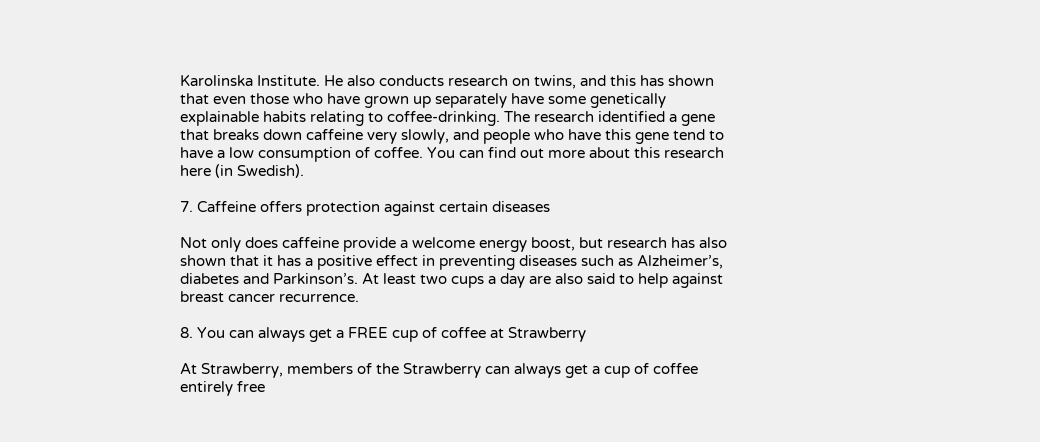Karolinska Institute. He also conducts research on twins, and this has shown that even those who have grown up separately have some genetically explainable habits relating to coffee-drinking. The research identified a gene that breaks down caffeine very slowly, and people who have this gene tend to have a low consumption of coffee. You can find out more about this research here (in Swedish).

7. Caffeine offers protection against certain diseases

Not only does caffeine provide a welcome energy boost, but research has also shown that it has a positive effect in preventing diseases such as Alzheimer’s, diabetes and Parkinson’s. At least two cups a day are also said to help against breast cancer recurrence.

8. You can always get a FREE cup of coffee at Strawberry

At Strawberry, members of the Strawberry can always get a cup of coffee entirely free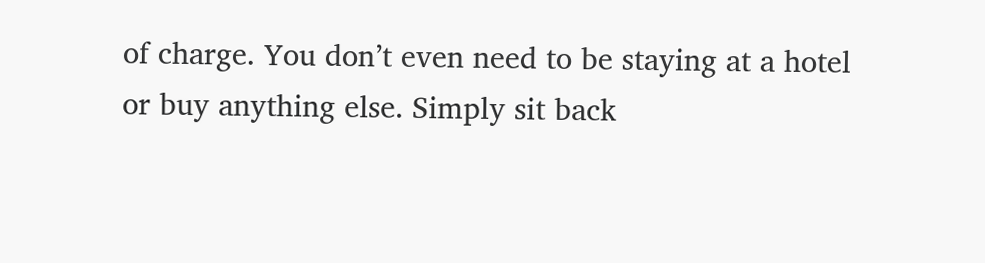of charge. You don’t even need to be staying at a hotel or buy anything else. Simply sit back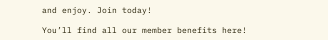and enjoy. Join today!

You’ll find all our member benefits here!